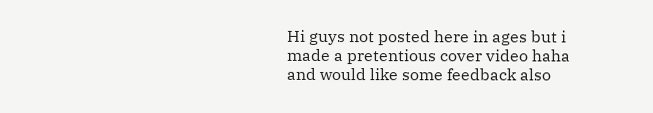Hi guys not posted here in ages but i made a pretentious cover video haha and would like some feedback also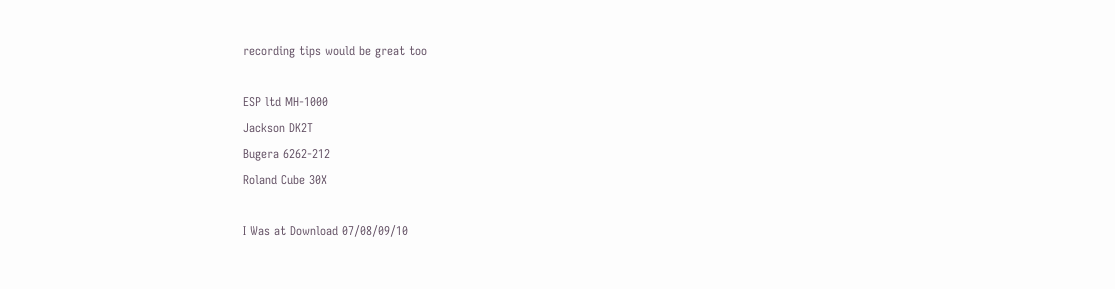recording tips would be great too

ESP ltd MH-1000
Jackson DK2T
Bugera 6262-212
Roland Cube 30X

I Was at Download 07/08/09/10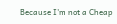Because I'm not a Cheap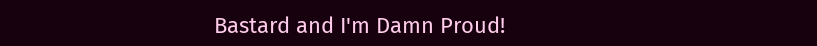Bastard and I'm Damn Proud!